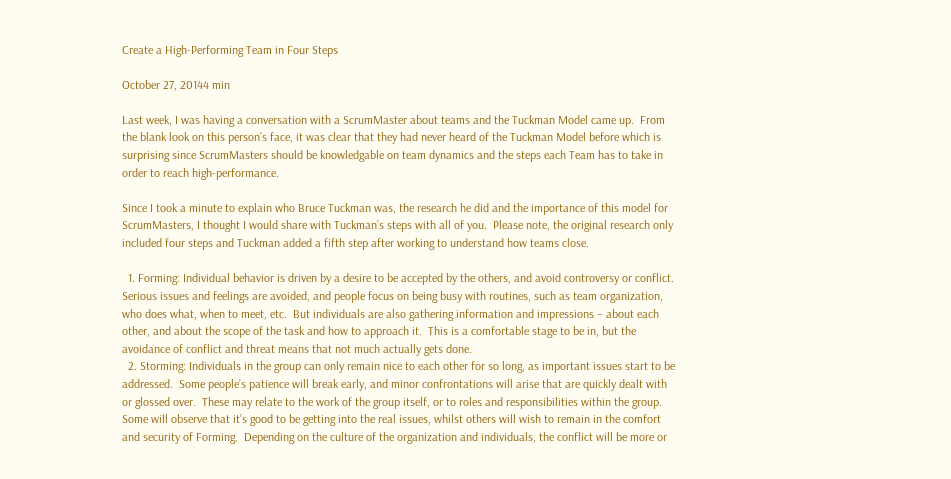Create a High-Performing Team in Four Steps

October 27, 20144 min

Last week, I was having a conversation with a ScrumMaster about teams and the Tuckman Model came up.  From the blank look on this person’s face, it was clear that they had never heard of the Tuckman Model before which is surprising since ScrumMasters should be knowledgable on team dynamics and the steps each Team has to take in order to reach high-performance.

Since I took a minute to explain who Bruce Tuckman was, the research he did and the importance of this model for ScrumMasters, I thought I would share with Tuckman’s steps with all of you.  Please note, the original research only included four steps and Tuckman added a fifth step after working to understand how teams close.

  1. Forming: Individual behavior is driven by a desire to be accepted by the others, and avoid controversy or conflict.  Serious issues and feelings are avoided, and people focus on being busy with routines, such as team organization, who does what, when to meet, etc.  But individuals are also gathering information and impressions – about each other, and about the scope of the task and how to approach it.  This is a comfortable stage to be in, but the avoidance of conflict and threat means that not much actually gets done.
  2. Storming: Individuals in the group can only remain nice to each other for so long, as important issues start to be addressed.  Some people’s patience will break early, and minor confrontations will arise that are quickly dealt with or glossed over.  These may relate to the work of the group itself, or to roles and responsibilities within the group. Some will observe that it’s good to be getting into the real issues, whilst others will wish to remain in the comfort and security of Forming.  Depending on the culture of the organization and individuals, the conflict will be more or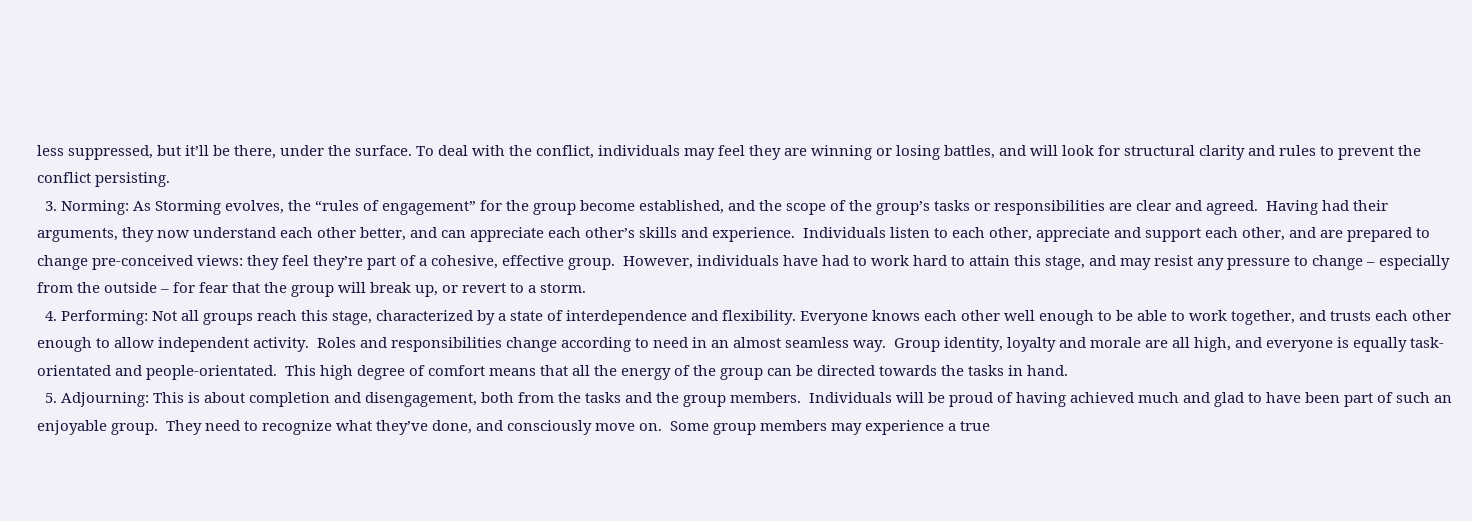less suppressed, but it’ll be there, under the surface. To deal with the conflict, individuals may feel they are winning or losing battles, and will look for structural clarity and rules to prevent the conflict persisting.
  3. Norming: As Storming evolves, the “rules of engagement” for the group become established, and the scope of the group’s tasks or responsibilities are clear and agreed.  Having had their arguments, they now understand each other better, and can appreciate each other’s skills and experience.  Individuals listen to each other, appreciate and support each other, and are prepared to change pre-conceived views: they feel they’re part of a cohesive, effective group.  However, individuals have had to work hard to attain this stage, and may resist any pressure to change – especially from the outside – for fear that the group will break up, or revert to a storm.
  4. Performing: Not all groups reach this stage, characterized by a state of interdependence and flexibility. Everyone knows each other well enough to be able to work together, and trusts each other enough to allow independent activity.  Roles and responsibilities change according to need in an almost seamless way.  Group identity, loyalty and morale are all high, and everyone is equally task-orientated and people-orientated.  This high degree of comfort means that all the energy of the group can be directed towards the tasks in hand.
  5. Adjourning: This is about completion and disengagement, both from the tasks and the group members.  Individuals will be proud of having achieved much and glad to have been part of such an enjoyable group.  They need to recognize what they’ve done, and consciously move on.  Some group members may experience a true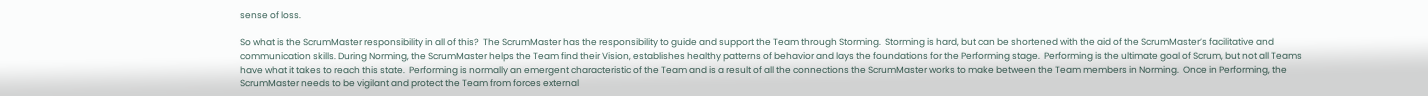sense of loss.

So what is the ScrumMaster responsibility in all of this?  The ScrumMaster has the responsibility to guide and support the Team through Storming.  Storming is hard, but can be shortened with the aid of the ScrumMaster’s facilitative and communication skills. During Norming, the ScrumMaster helps the Team find their Vision, establishes healthy patterns of behavior and lays the foundations for the Performing stage.  Performing is the ultimate goal of Scrum, but not all Teams have what it takes to reach this state.  Performing is normally an emergent characteristic of the Team and is a result of all the connections the ScrumMaster works to make between the Team members in Norming.  Once in Performing, the ScrumMaster needs to be vigilant and protect the Team from forces external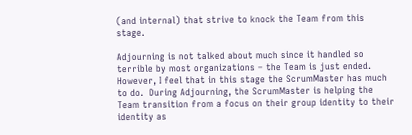(and internal) that strive to knock the Team from this stage.

Adjourning is not talked about much since it handled so terrible by most organizations – the Team is just ended.  However, I feel that in this stage the ScrumMaster has much to do.  During Adjourning, the ScrumMaster is helping the Team transition from a focus on their group identity to their identity as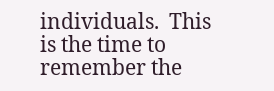individuals.  This is the time to remember the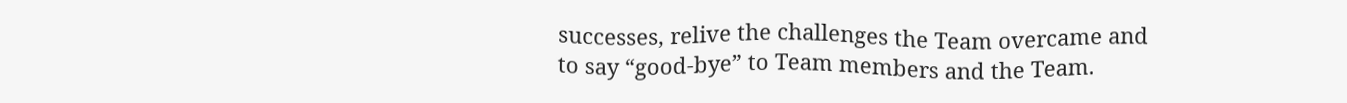successes, relive the challenges the Team overcame and to say “good-bye” to Team members and the Team.